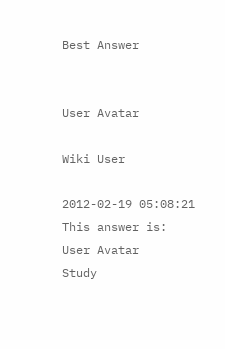Best Answer


User Avatar

Wiki User

2012-02-19 05:08:21
This answer is:
User Avatar
Study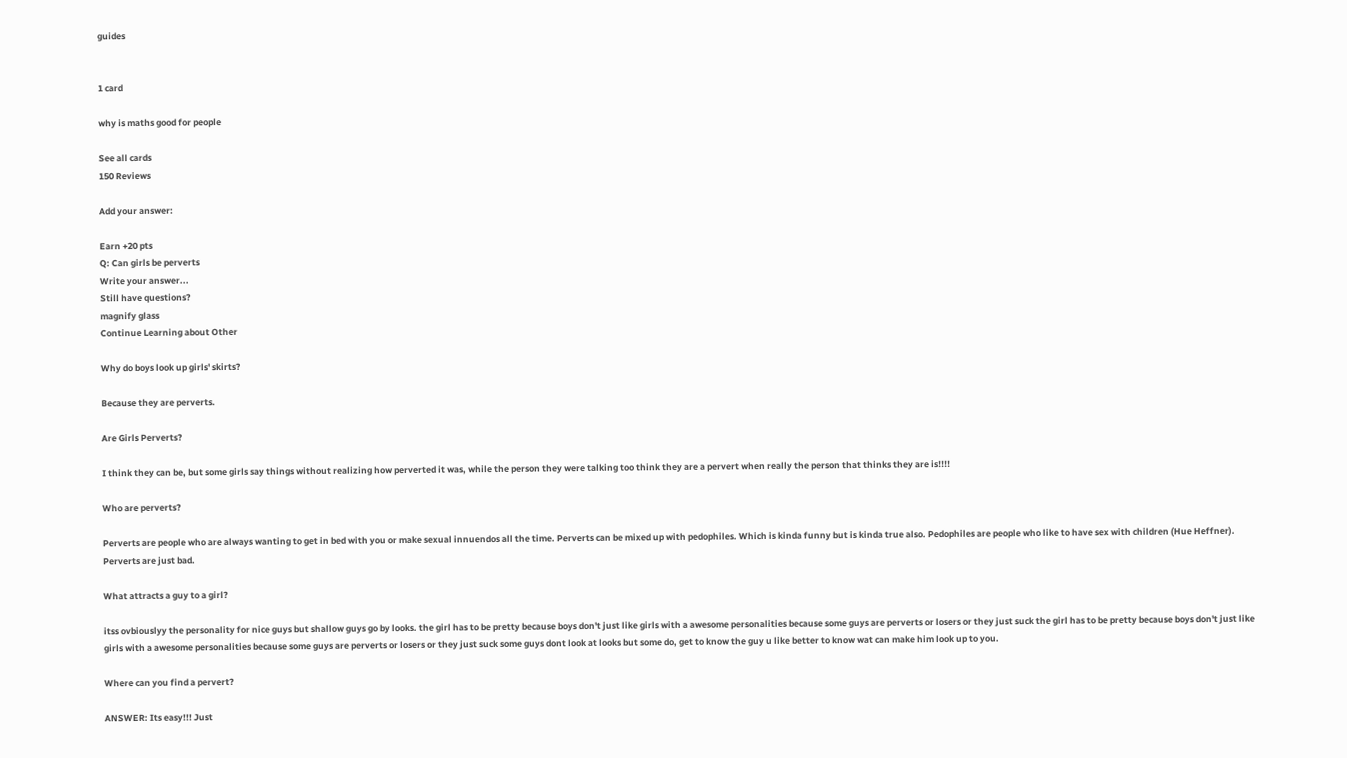guides


1 card

why is maths good for people

See all cards
150 Reviews

Add your answer:

Earn +20 pts
Q: Can girls be perverts
Write your answer...
Still have questions?
magnify glass
Continue Learning about Other

Why do boys look up girls' skirts?

Because they are perverts.

Are Girls Perverts?

I think they can be, but some girls say things without realizing how perverted it was, while the person they were talking too think they are a pervert when really the person that thinks they are is!!!!

Who are perverts?

Perverts are people who are always wanting to get in bed with you or make sexual innuendos all the time. Perverts can be mixed up with pedophiles. Which is kinda funny but is kinda true also. Pedophiles are people who like to have sex with children (Hue Heffner). Perverts are just bad.

What attracts a guy to a girl?

itss ovbiouslyy the personality for nice guys but shallow guys go by looks. the girl has to be pretty because boys don't just like girls with a awesome personalities because some guys are perverts or losers or they just suck the girl has to be pretty because boys don't just like girls with a awesome personalities because some guys are perverts or losers or they just suck some guys dont look at looks but some do, get to know the guy u like better to know wat can make him look up to you.

Where can you find a pervert?

ANSWER: Its easy!!! Just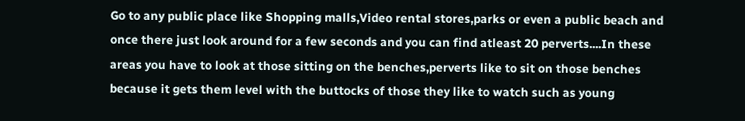Go to any public place like Shopping malls,Video rental stores,parks or even a public beach and once there just look around for a few seconds and you can find atleast 20 perverts....In these areas you have to look at those sitting on the benches,perverts like to sit on those benches because it gets them level with the buttocks of those they like to watch such as young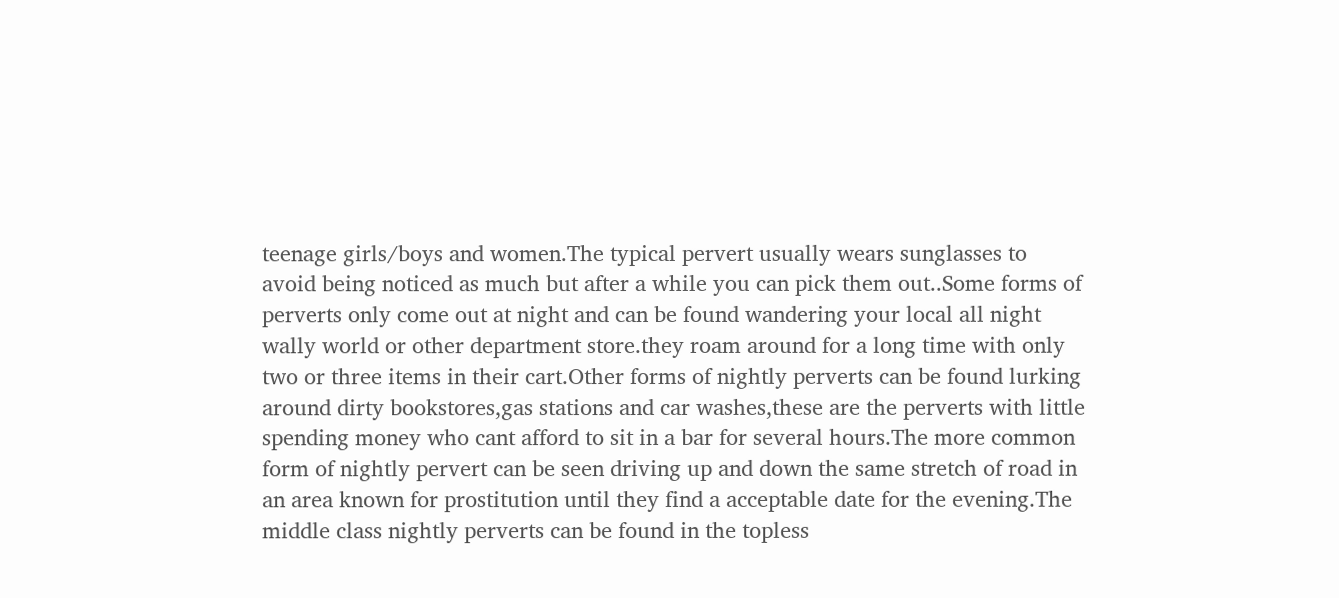teenage girls/boys and women.The typical pervert usually wears sunglasses to avoid being noticed as much but after a while you can pick them out..Some forms of perverts only come out at night and can be found wandering your local all night wally world or other department store.they roam around for a long time with only two or three items in their cart.Other forms of nightly perverts can be found lurking around dirty bookstores,gas stations and car washes,these are the perverts with little spending money who cant afford to sit in a bar for several hours.The more common form of nightly pervert can be seen driving up and down the same stretch of road in an area known for prostitution until they find a acceptable date for the evening.The middle class nightly perverts can be found in the topless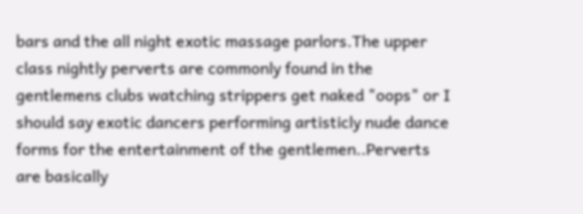bars and the all night exotic massage parlors.The upper class nightly perverts are commonly found in the gentlemens clubs watching strippers get naked "oops" or I should say exotic dancers performing artisticly nude dance forms for the entertainment of the gentlemen..Perverts are basically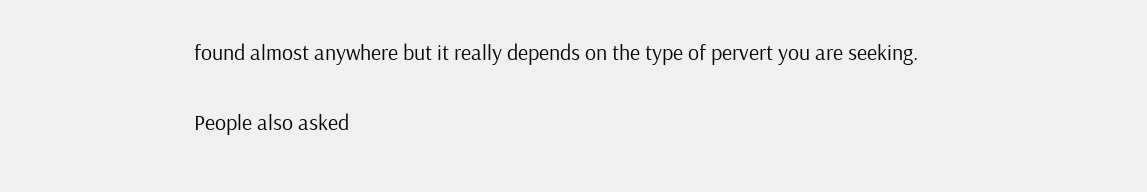found almost anywhere but it really depends on the type of pervert you are seeking.

People also asked